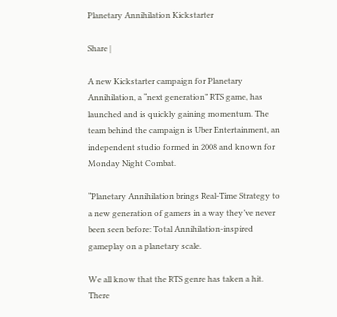Planetary Annihilation Kickstarter

Share |

A new Kickstarter campaign for Planetary Annihilation, a “next generation” RTS game, has launched and is quickly gaining momentum. The team behind the campaign is Uber Entertainment, an independent studio formed in 2008 and known for Monday Night Combat.

“Planetary Annihilation brings Real-Time Strategy to a new generation of gamers in a way they’ve never been seen before: Total Annihilation-inspired gameplay on a planetary scale.

We all know that the RTS genre has taken a hit. There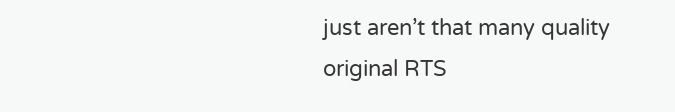just aren’t that many quality original RTS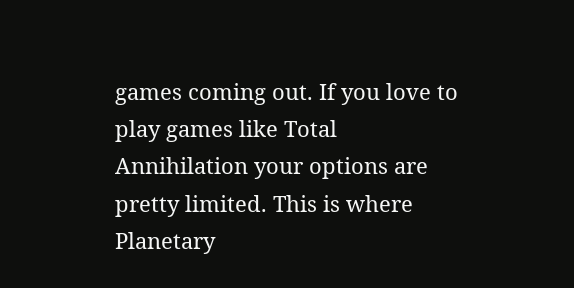games coming out. If you love to play games like Total Annihilation your options are pretty limited. This is where Planetary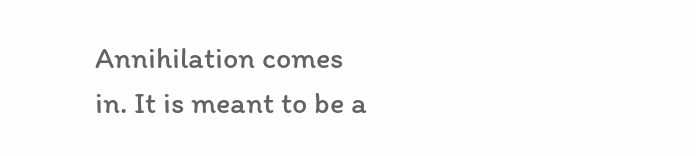Annihilation comes in. It is meant to be a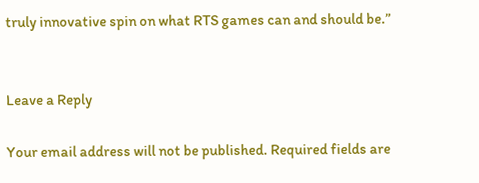truly innovative spin on what RTS games can and should be.”


Leave a Reply

Your email address will not be published. Required fields are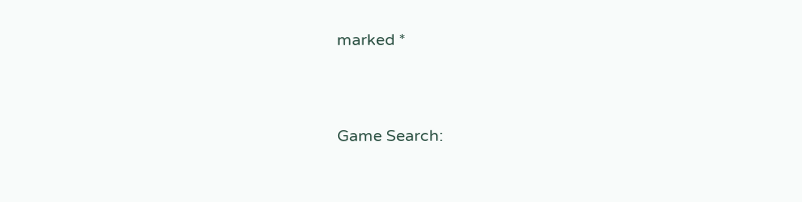marked *


Game Search: